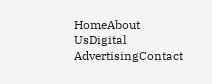HomeAbout UsDigital AdvertisingContact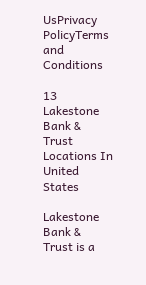UsPrivacy PolicyTerms and Conditions

13 Lakestone Bank & Trust Locations In United States

Lakestone Bank & Trust is a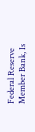Federal Reserve Member Bank, Is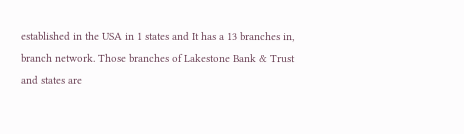established in the USA in 1 states and It has a 13 branches in, branch network. Those branches of Lakestone Bank & Trust and states are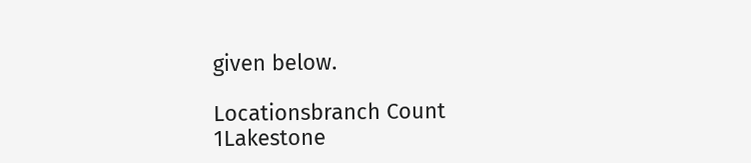given below.

Locationsbranch Count
1Lakestone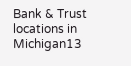Bank & Trust locations in Michigan13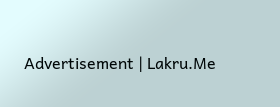Advertisement | Lakru.Me